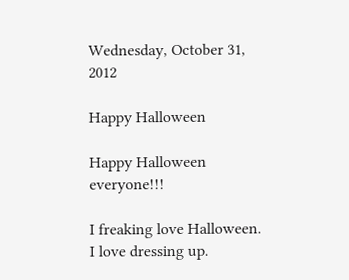Wednesday, October 31, 2012

Happy Halloween

Happy Halloween everyone!!!

I freaking love Halloween. I love dressing up.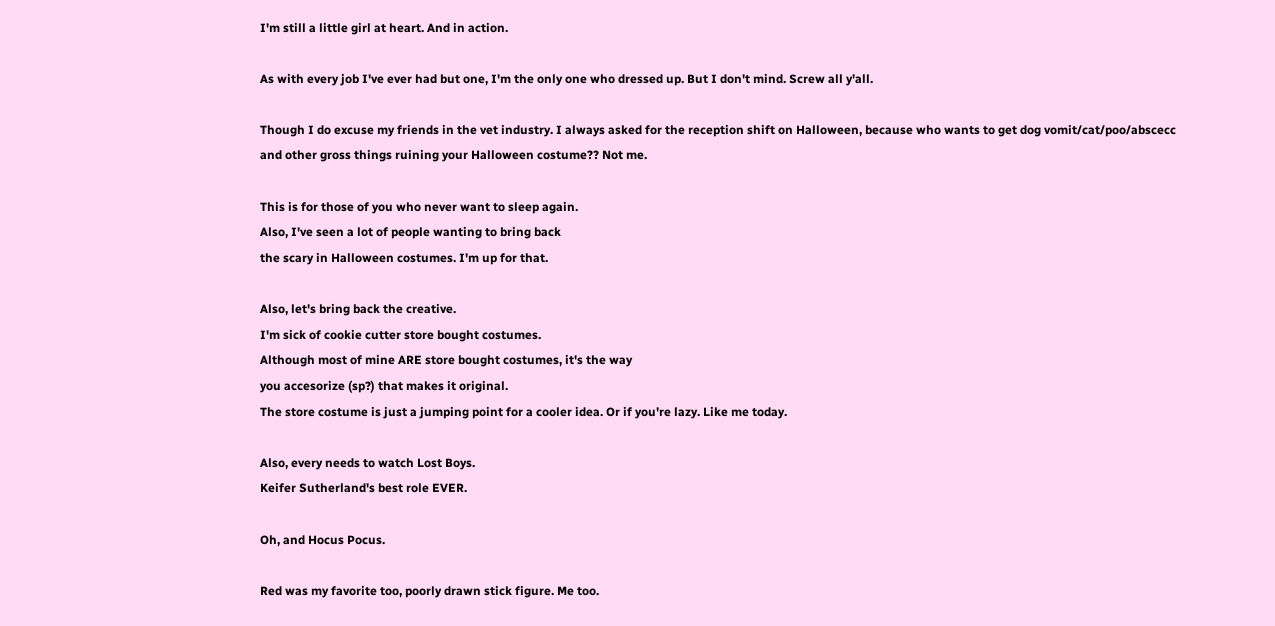I'm still a little girl at heart. And in action.

As with every job I've ever had but one, I'm the only one who dressed up. But I don't mind. Screw all y'all.

Though I do excuse my friends in the vet industry. I always asked for the reception shift on Halloween, because who wants to get dog vomit/cat/poo/abscecc and other gross things ruining your Halloween costume?? Not me.

This is for those of you who never want to sleep again.
Also, I've seen a lot of people wanting to bring back
the scary in Halloween costumes. I'm up for that.

Also, let's bring back the creative.
I'm sick of cookie cutter store bought costumes.
Although most of mine ARE store bought costumes, it's the way
you accesorize (sp?) that makes it original.
The store costume is just a jumping point for a cooler idea. Or if you're lazy. Like me today.

Also, every needs to watch Lost Boys.
Keifer Sutherland's best role EVER.

Oh, and Hocus Pocus.

Red was my favorite too, poorly drawn stick figure. Me too.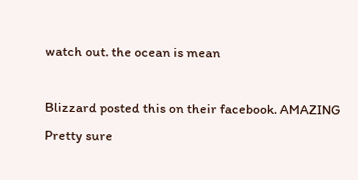watch out. the ocean is mean

Blizzard posted this on their facebook. AMAZING
Pretty sure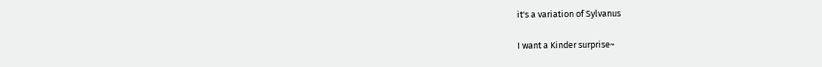it's a variation of Sylvanus

I want a Kinder surprise~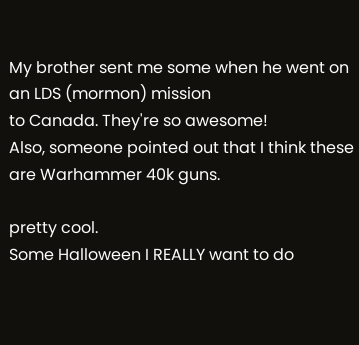My brother sent me some when he went on an LDS (mormon) mission
to Canada. They're so awesome!
Also, someone pointed out that I think these are Warhammer 40k guns.

pretty cool.
Some Halloween I REALLY want to do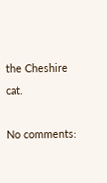the Cheshire cat.

No comments: